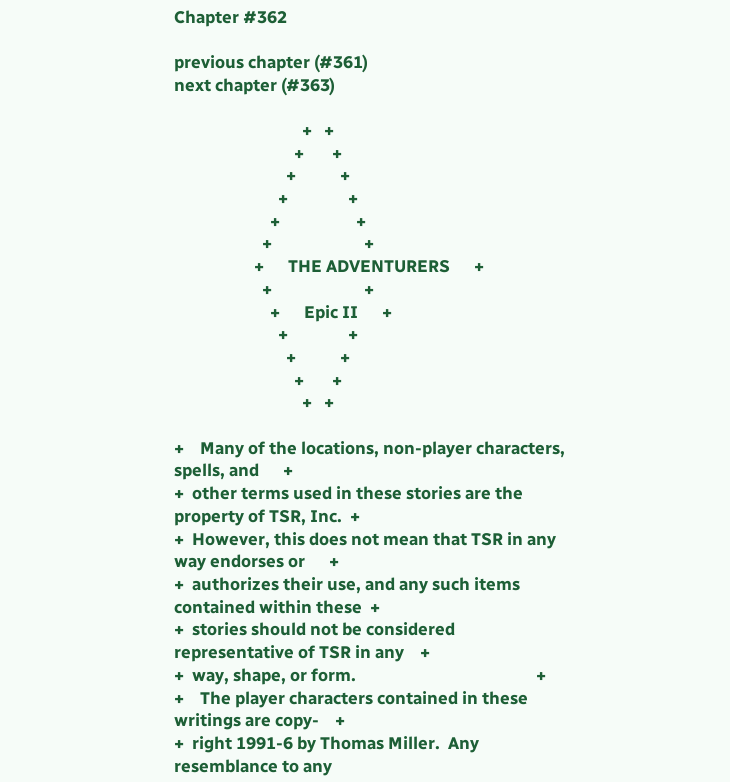Chapter #362

previous chapter (#361)                                                                  next chapter (#363)

                                +   +
                              +       +
                            +           +
                          +               +
                        +                   +
                      +                       +
                    +      THE ADVENTURERS      +
                      +                       +
                        +      Epic II      +
                          +               +
                            +           +
                              +       +
                                +   +

+    Many of the locations, non-player characters, spells, and      +
+  other terms used in these stories are the property of TSR, Inc.  +
+  However, this does not mean that TSR in any way endorses or      +
+  authorizes their use, and any such items contained within these  +
+  stories should not be considered representative of TSR in any    +
+  way, shape, or form.                                             +
+    The player characters contained in these writings are copy-    +
+  right 1991-6 by Thomas Miller.  Any resemblance to any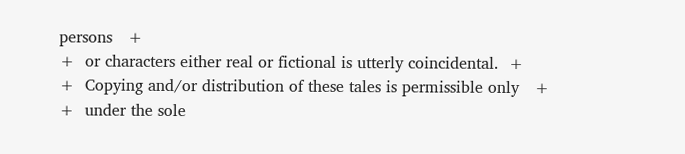persons   +
+  or characters either real or fictional is utterly coincidental.  +
+  Copying and/or distribution of these tales is permissible only   +
+  under the sole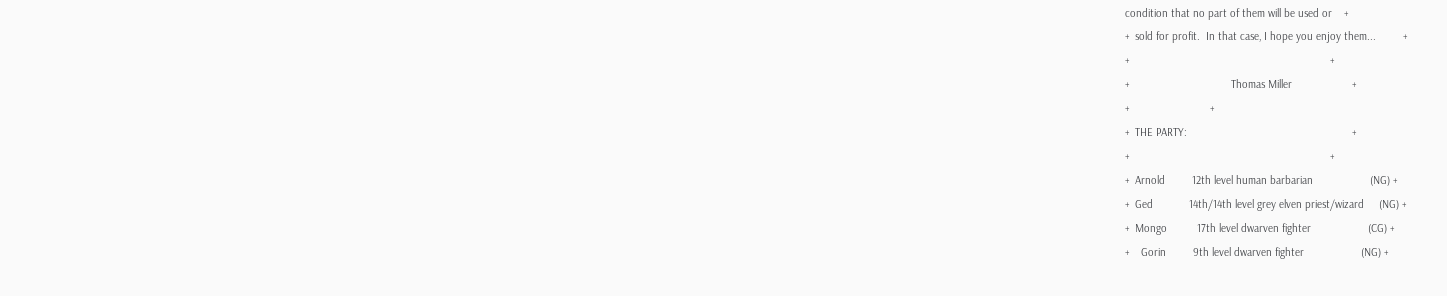condition that no part of them will be used or    +
+  sold for profit.  In that case, I hope you enjoy them...         +
+                                                                   +
+                                  Thomas Miller                    +
+                           +
+  THE PARTY:                                                       +
+                                                                   +
+  Arnold         12th level human barbarian                   (NG) +
+  Ged            14th/14th level grey elven priest/wizard     (NG) +
+  Mongo          17th level dwarven fighter                   (CG) +
+    Gorin         9th level dwarven fighter                   (NG) +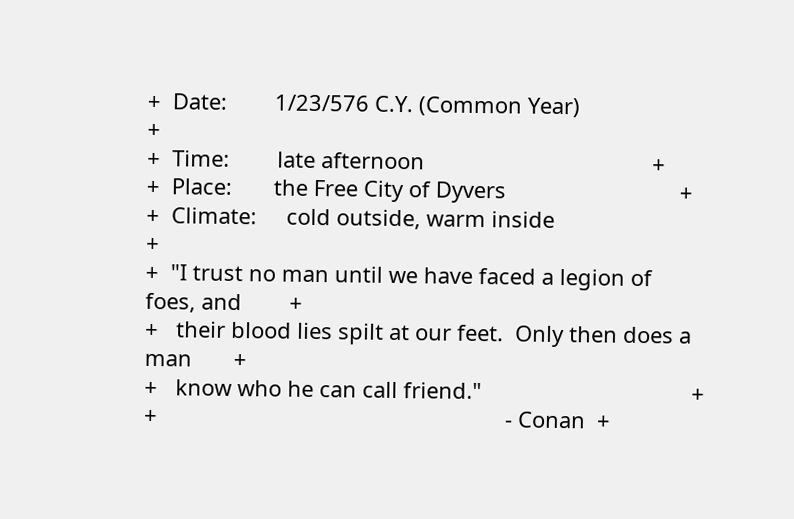+  Date:        1/23/576 C.Y. (Common Year)                         +
+  Time:        late afternoon                                      +
+  Place:       the Free City of Dyvers                             +
+  Climate:     cold outside, warm inside                           +
+  "I trust no man until we have faced a legion of foes, and        +
+   their blood lies spilt at our feet.  Only then does a man       +
+   know who he can call friend."                                   +
+                                                          - Conan  +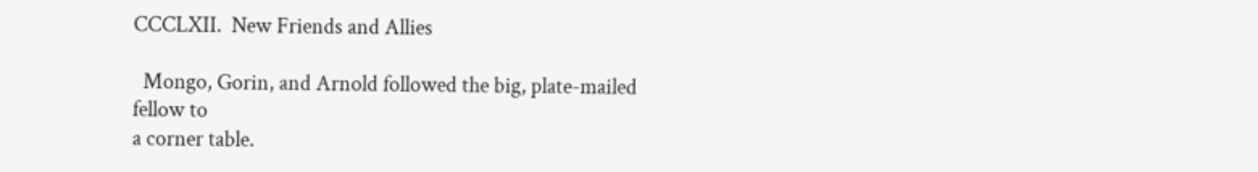CCCLXII.  New Friends and Allies

  Mongo, Gorin, and Arnold followed the big, plate-mailed fellow to
a corner table.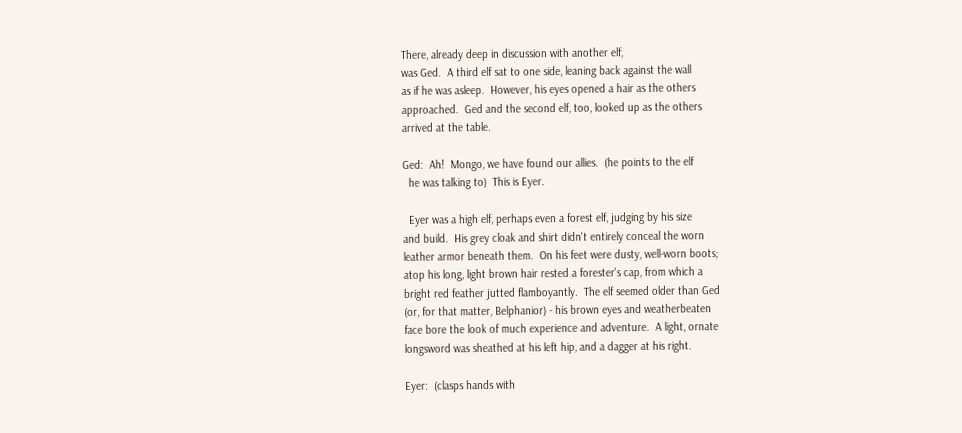There, already deep in discussion with another elf,
was Ged.  A third elf sat to one side, leaning back against the wall
as if he was asleep.  However, his eyes opened a hair as the others
approached.  Ged and the second elf, too, looked up as the others
arrived at the table.

Ged:  Ah!  Mongo, we have found our allies.  (he points to the elf
  he was talking to)  This is Eyer.

  Eyer was a high elf, perhaps even a forest elf, judging by his size
and build.  His grey cloak and shirt didn't entirely conceal the worn
leather armor beneath them.  On his feet were dusty, well-worn boots;
atop his long, light brown hair rested a forester's cap, from which a
bright red feather jutted flamboyantly.  The elf seemed older than Ged
(or, for that matter, Belphanior) - his brown eyes and weatherbeaten
face bore the look of much experience and adventure.  A light, ornate
longsword was sheathed at his left hip, and a dagger at his right.

Eyer:  (clasps hands with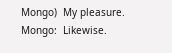Mongo)  My pleasure.
Mongo:  Likewise.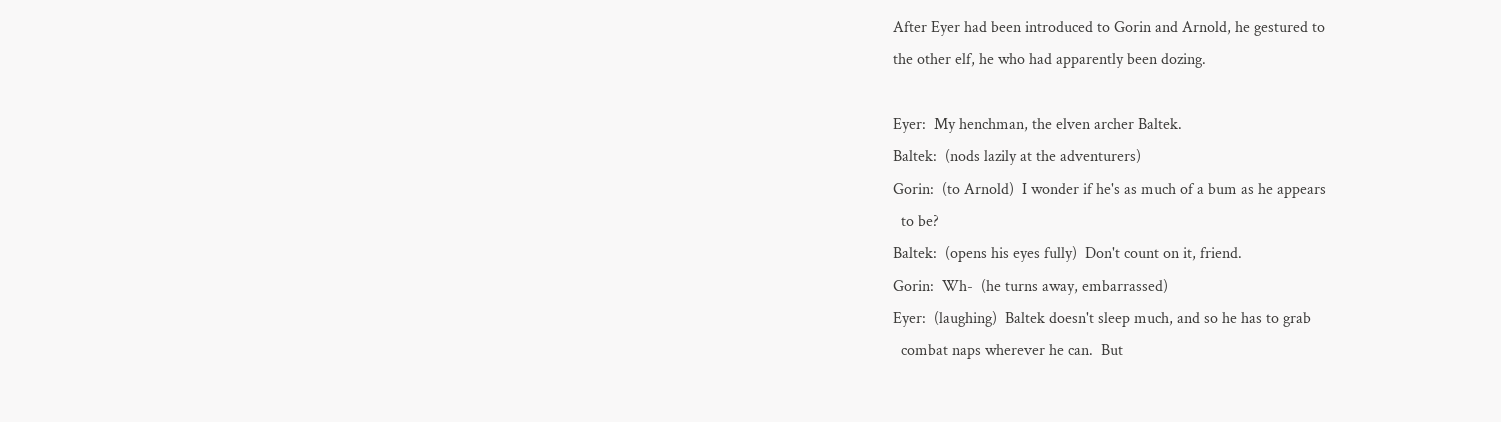After Eyer had been introduced to Gorin and Arnold, he gestured to
the other elf, he who had apparently been dozing.

Eyer:  My henchman, the elven archer Baltek.
Baltek:  (nods lazily at the adventurers)
Gorin:  (to Arnold)  I wonder if he's as much of a bum as he appears
  to be?
Baltek:  (opens his eyes fully)  Don't count on it, friend.
Gorin:  Wh-  (he turns away, embarrassed)
Eyer:  (laughing)  Baltek doesn't sleep much, and so he has to grab
  combat naps wherever he can.  But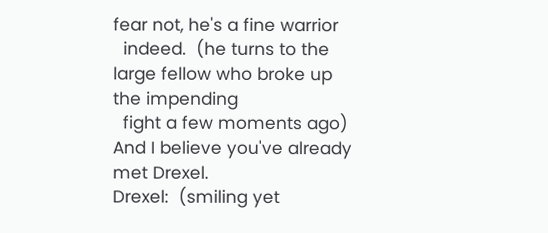fear not, he's a fine warrior
  indeed.  (he turns to the large fellow who broke up the impending
  fight a few moments ago)  And I believe you've already met Drexel.
Drexel:  (smiling yet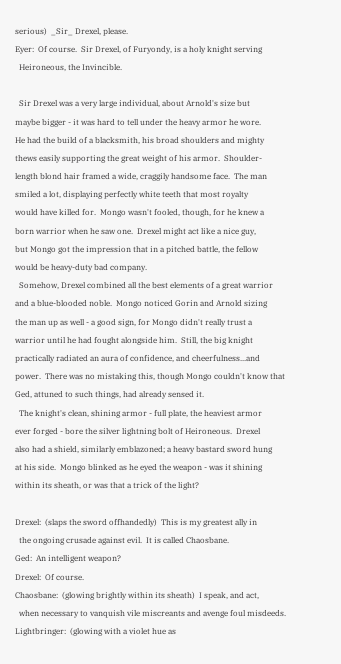serious)  _Sir_ Drexel, please.
Eyer:  Of course.  Sir Drexel, of Furyondy, is a holy knight serving
  Heironeous, the Invincible.

  Sir Drexel was a very large individual, about Arnold's size but
maybe bigger - it was hard to tell under the heavy armor he wore.
He had the build of a blacksmith, his broad shoulders and mighty
thews easily supporting the great weight of his armor.  Shoulder-
length blond hair framed a wide, craggily handsome face.  The man
smiled a lot, displaying perfectly white teeth that most royalty
would have killed for.  Mongo wasn't fooled, though, for he knew a
born warrior when he saw one.  Drexel might act like a nice guy,
but Mongo got the impression that in a pitched battle, the fellow
would be heavy-duty bad company.
  Somehow, Drexel combined all the best elements of a great warrior
and a blue-blooded noble.  Mongo noticed Gorin and Arnold sizing
the man up as well - a good sign, for Mongo didn't really trust a
warrior until he had fought alongside him.  Still, the big knight
practically radiated an aura of confidence, and cheerfulness...and
power.  There was no mistaking this, though Mongo couldn't know that
Ged, attuned to such things, had already sensed it.
  The knight's clean, shining armor - full plate, the heaviest armor
ever forged - bore the silver lightning bolt of Heironeous.  Drexel
also had a shield, similarly emblazoned; a heavy bastard sword hung
at his side.  Mongo blinked as he eyed the weapon - was it shining
within its sheath, or was that a trick of the light?

Drexel:  (slaps the sword offhandedly)  This is my greatest ally in
  the ongoing crusade against evil.  It is called Chaosbane.
Ged:  An intelligent weapon?
Drexel:  Of course.
Chaosbane:  (glowing brightly within its sheath)  I speak, and act,
  when necessary to vanquish vile miscreants and avenge foul misdeeds.
Lightbringer:  (glowing with a violet hue as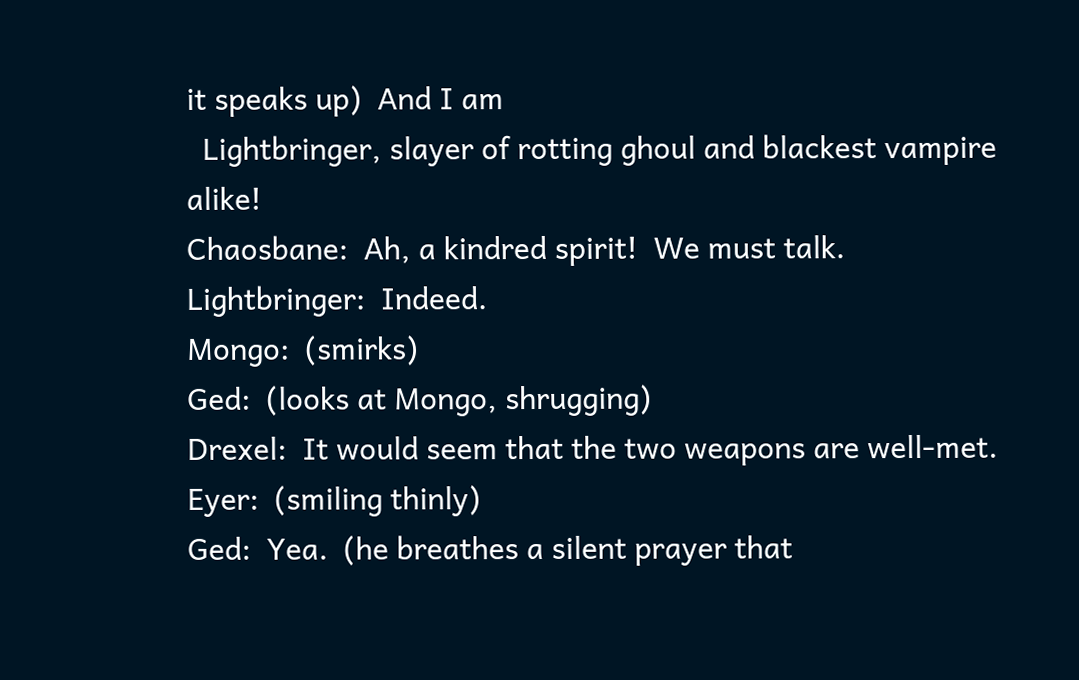it speaks up)  And I am
  Lightbringer, slayer of rotting ghoul and blackest vampire alike!
Chaosbane:  Ah, a kindred spirit!  We must talk.
Lightbringer:  Indeed.
Mongo:  (smirks)
Ged:  (looks at Mongo, shrugging)
Drexel:  It would seem that the two weapons are well-met.
Eyer:  (smiling thinly)
Ged:  Yea.  (he breathes a silent prayer that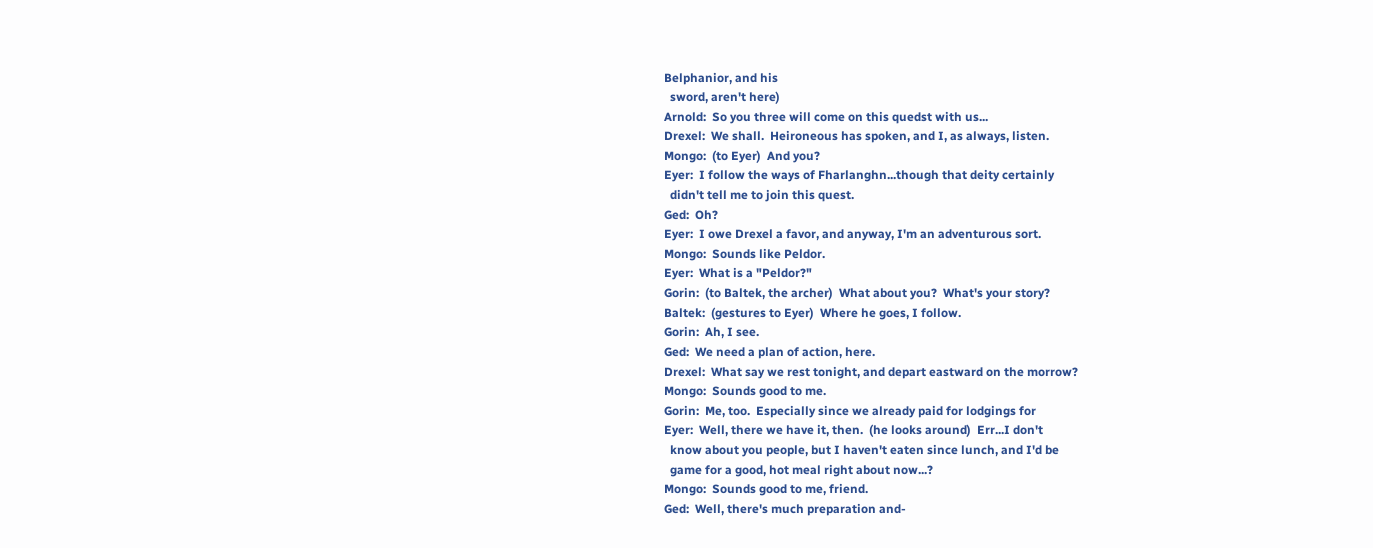Belphanior, and his
  sword, aren't here)
Arnold:  So you three will come on this quedst with us...
Drexel:  We shall.  Heironeous has spoken, and I, as always, listen.
Mongo:  (to Eyer)  And you?
Eyer:  I follow the ways of Fharlanghn...though that deity certainly
  didn't tell me to join this quest.
Ged:  Oh?
Eyer:  I owe Drexel a favor, and anyway, I'm an adventurous sort.
Mongo:  Sounds like Peldor.
Eyer:  What is a "Peldor?"
Gorin:  (to Baltek, the archer)  What about you?  What's your story?
Baltek:  (gestures to Eyer)  Where he goes, I follow.
Gorin:  Ah, I see.
Ged:  We need a plan of action, here.
Drexel:  What say we rest tonight, and depart eastward on the morrow?
Mongo:  Sounds good to me.
Gorin:  Me, too.  Especially since we already paid for lodgings for
Eyer:  Well, there we have it, then.  (he looks around)  Err...I don't
  know about you people, but I haven't eaten since lunch, and I'd be
  game for a good, hot meal right about now...?
Mongo:  Sounds good to me, friend.
Ged:  Well, there's much preparation and-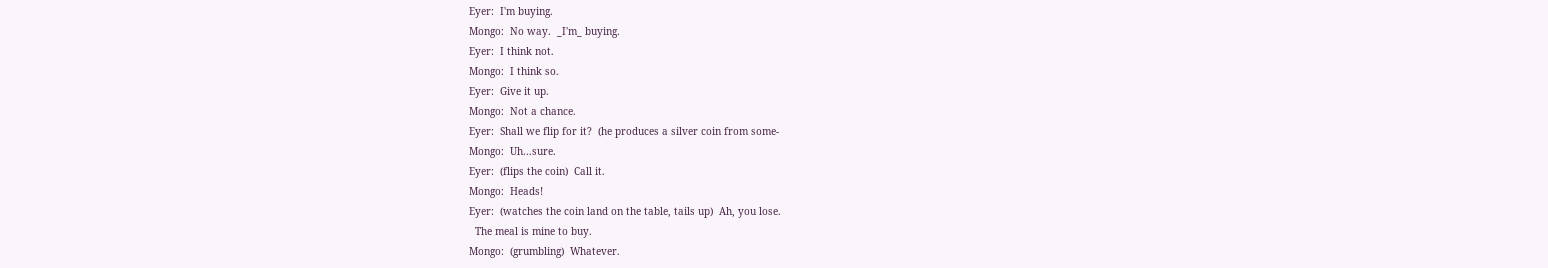Eyer:  I'm buying.
Mongo:  No way.  _I'm_ buying.
Eyer:  I think not.
Mongo:  I think so.
Eyer:  Give it up.
Mongo:  Not a chance.
Eyer:  Shall we flip for it?  (he produces a silver coin from some-
Mongo:  Uh...sure.
Eyer:  (flips the coin)  Call it.
Mongo:  Heads!
Eyer:  (watches the coin land on the table, tails up)  Ah, you lose.
  The meal is mine to buy.
Mongo:  (grumbling)  Whatever.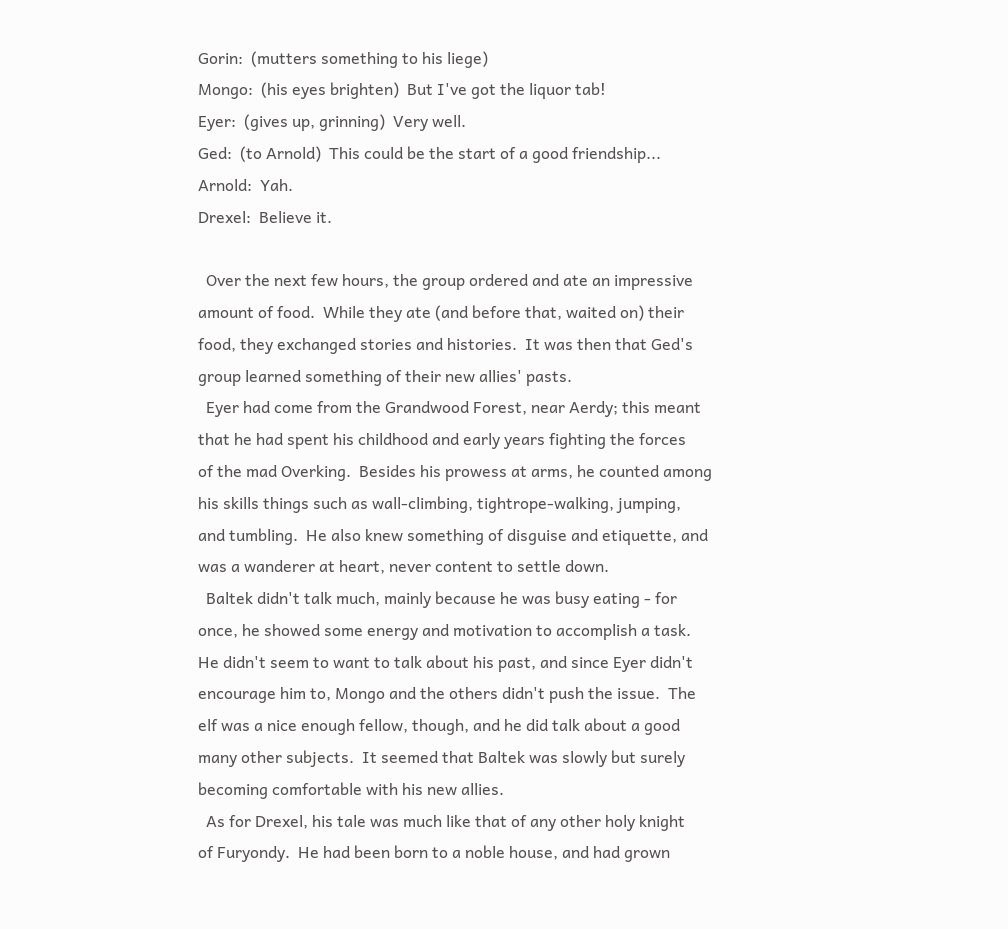Gorin:  (mutters something to his liege)
Mongo:  (his eyes brighten)  But I've got the liquor tab!
Eyer:  (gives up, grinning)  Very well.
Ged:  (to Arnold)  This could be the start of a good friendship...
Arnold:  Yah.
Drexel:  Believe it.

  Over the next few hours, the group ordered and ate an impressive
amount of food.  While they ate (and before that, waited on) their
food, they exchanged stories and histories.  It was then that Ged's
group learned something of their new allies' pasts.
  Eyer had come from the Grandwood Forest, near Aerdy; this meant
that he had spent his childhood and early years fighting the forces
of the mad Overking.  Besides his prowess at arms, he counted among
his skills things such as wall-climbing, tightrope-walking, jumping,
and tumbling.  He also knew something of disguise and etiquette, and
was a wanderer at heart, never content to settle down.
  Baltek didn't talk much, mainly because he was busy eating - for
once, he showed some energy and motivation to accomplish a task.
He didn't seem to want to talk about his past, and since Eyer didn't
encourage him to, Mongo and the others didn't push the issue.  The
elf was a nice enough fellow, though, and he did talk about a good
many other subjects.  It seemed that Baltek was slowly but surely
becoming comfortable with his new allies.
  As for Drexel, his tale was much like that of any other holy knight
of Furyondy.  He had been born to a noble house, and had grown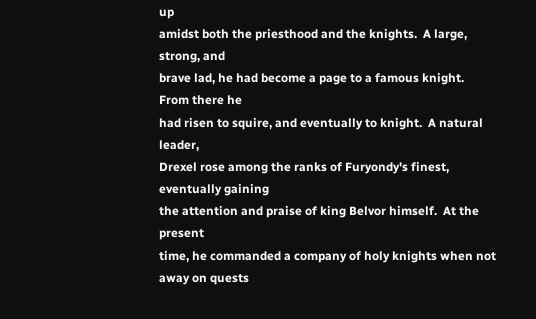up
amidst both the priesthood and the knights.  A large, strong, and
brave lad, he had become a page to a famous knight.  From there he
had risen to squire, and eventually to knight.  A natural leader,
Drexel rose among the ranks of Furyondy's finest, eventually gaining
the attention and praise of king Belvor himself.  At the present
time, he commanded a company of holy knights when not away on quests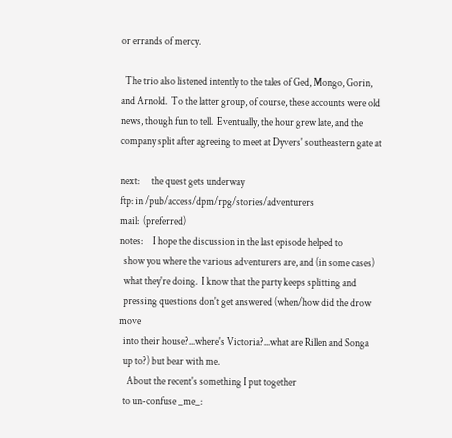or errands of mercy.

  The trio also listened intently to the tales of Ged, Mongo, Gorin,
and Arnold.  To the latter group, of course, these accounts were old
news, though fun to tell.  Eventually, the hour grew late, and the
company split after agreeing to meet at Dyvers' southeastern gate at

next:      the quest gets underway
ftp: in /pub/access/dpm/rpg/stories/adventurers
mail:  (preferred)
notes:     I hope the discussion in the last episode helped to
  show you where the various adventurers are, and (in some cases)
  what they're doing.  I know that the party keeps splitting and
  pressing questions don't get answered (when/how did the drow move
  into their house?...where's Victoria?...what are Rillen and Songa
  up to?) but bear with me.
    About the recent's something I put together
  to un-confuse _me_: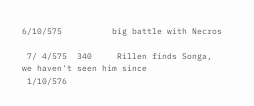6/10/575          big battle with Necros

 7/ 4/575  340     Rillen finds Songa, we haven't seen him since
 1/10/576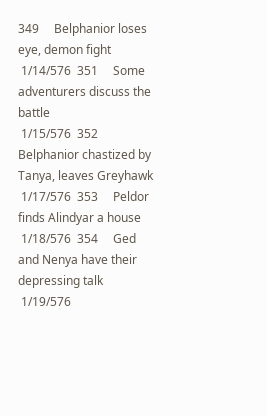349     Belphanior loses eye, demon fight
 1/14/576  351     Some adventurers discuss the battle
 1/15/576  352     Belphanior chastized by Tanya, leaves Greyhawk
 1/17/576  353     Peldor finds Alindyar a house
 1/18/576  354     Ged and Nenya have their depressing talk
 1/19/576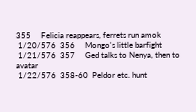355     Felicia reappears, ferrets run amok
 1/20/576  356     Mongo's little barfight
 1/21/576  357     Ged talks to Nenya, then to avatar
 1/22/576  358-60  Peldor etc. hunt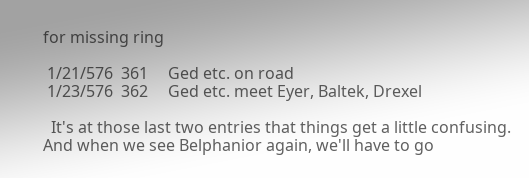for missing ring

 1/21/576  361     Ged etc. on road
 1/23/576  362     Ged etc. meet Eyer, Baltek, Drexel

  It's at those last two entries that things get a little confusing.
And when we see Belphanior again, we'll have to go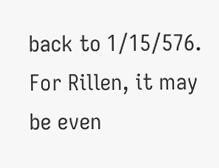back to 1/15/576.
For Rillen, it may be even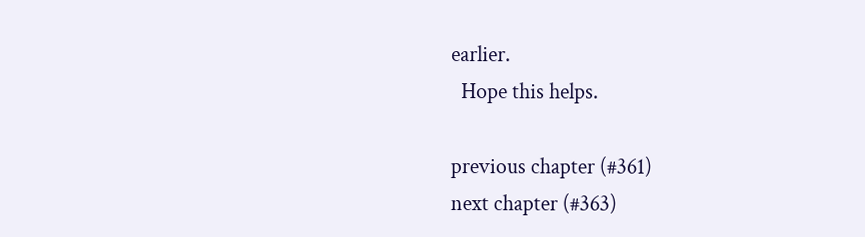earlier.
  Hope this helps.

previous chapter (#361)                                                                  next chapter (#363)